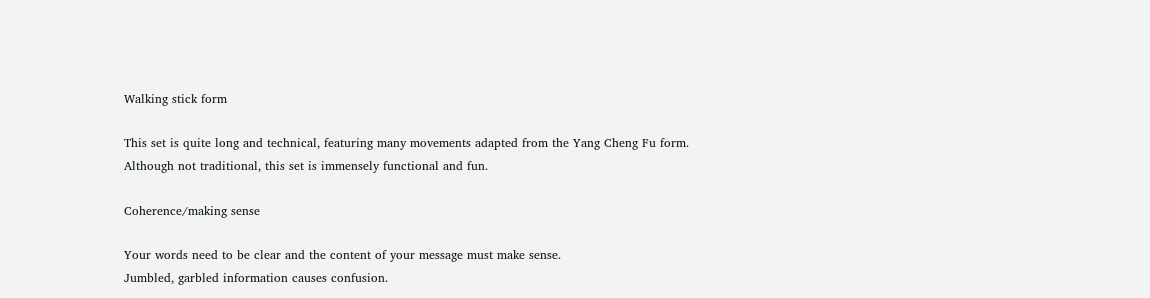Walking stick form

This set is quite long and technical, featuring many movements adapted from the Yang Cheng Fu form.
Although not traditional, this set is immensely functional and fun.

Coherence/making sense

Your words need to be clear and the content of your message must make sense.
Jumbled, garbled information causes confusion.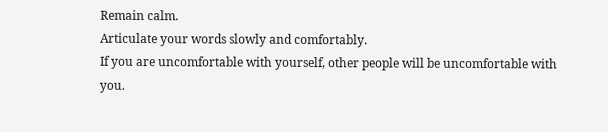Remain calm.
Articulate your words slowly and comfortably.
If you are uncomfortable with yourself, other people will be uncomfortable with you.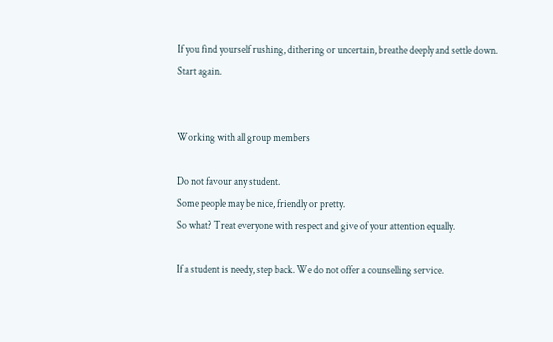If you find yourself rushing, dithering or uncertain, breathe deeply and settle down.
Start again.


Working with all group members

Do not favour any student.
Some people may be nice, friendly or pretty.
So what? Treat everyone with respect and give of your attention equally.

If a student is needy, step back. We do not offer a counselling service.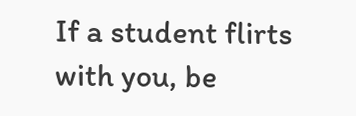If a student flirts with you, be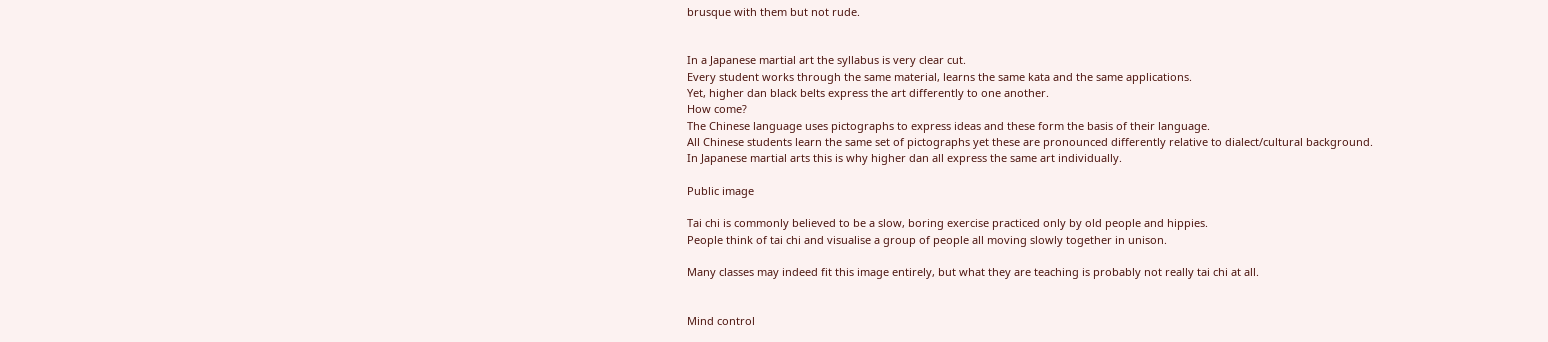brusque with them but not rude.


In a Japanese martial art the syllabus is very clear cut.
Every student works through the same material, learns the same kata and the same applications.
Yet, higher dan black belts express the art differently to one another.
How come?
The Chinese language uses pictographs to express ideas and these form the basis of their language.
All Chinese students learn the same set of pictographs yet these are pronounced differently relative to dialect/cultural background.
In Japanese martial arts this is why higher dan all express the same art individually.

Public image

Tai chi is commonly believed to be a slow, boring exercise practiced only by old people and hippies.
People think of tai chi and visualise a group of people all moving slowly together in unison.

Many classes may indeed fit this image entirely, but what they are teaching is probably not really tai chi at all.


Mind control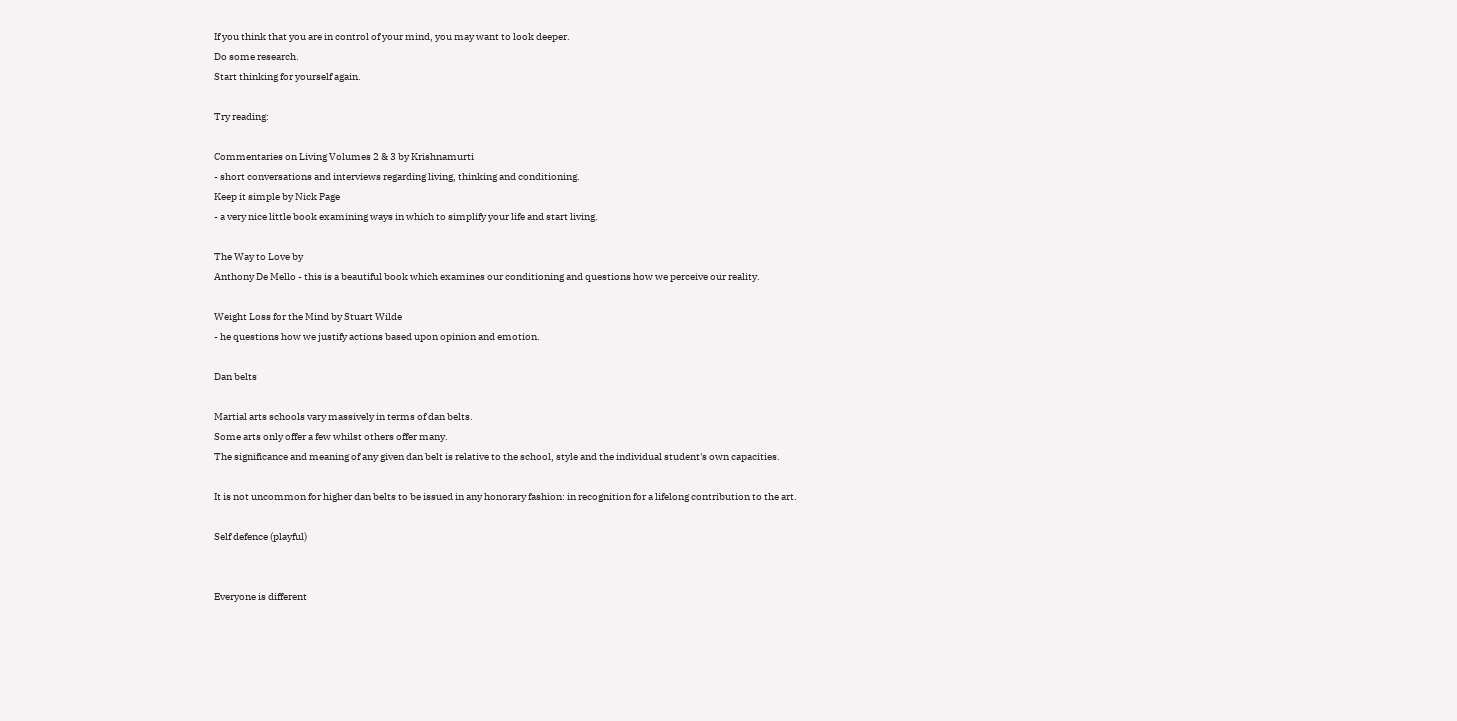If you think that you are in control of your mind, you may want to look deeper.
Do some research.
Start thinking for yourself again.

Try reading:

Commentaries on Living Volumes 2 & 3 by Krishnamurti
- short conversations and interviews regarding living, thinking and conditioning.
Keep it simple by Nick Page
- a very nice little book examining ways in which to simplify your life and start living.

The Way to Love by
Anthony De Mello - this is a beautiful book which examines our conditioning and questions how we perceive our reality.

Weight Loss for the Mind by Stuart Wilde
- he questions how we justify actions based upon opinion and emotion.

Dan belts

Martial arts schools vary massively in terms of dan belts.
Some arts only offer a few whilst others offer many.
The significance and meaning of any given dan belt is relative to the school, style and the individual student's own capacities.

It is not uncommon for higher dan belts to be issued in any honorary fashion: in recognition for a lifelong contribution to the art.

Self defence (playful)


Everyone is different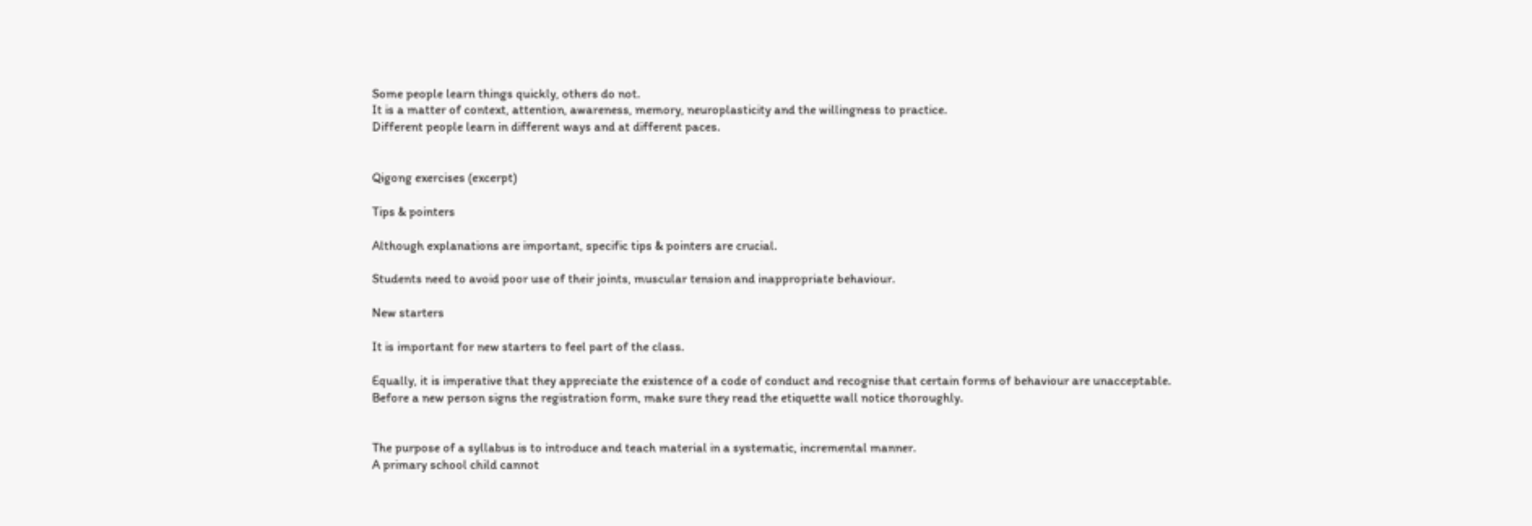Some people learn things quickly, others do not.
It is a matter of context, attention, awareness, memory, neuroplasticity and the willingness to practice.
Different people learn in different ways and at different paces.


Qigong exercises (excerpt)

Tips & pointers

Although explanations are important, specific tips & pointers are crucial.

Students need to avoid poor use of their joints, muscular tension and inappropriate behaviour.

New starters

It is important for new starters to feel part of the class.

Equally, it is imperative that they appreciate the existence of a code of conduct and recognise that certain forms of behaviour are unacceptable.
Before a new person signs the registration form, make sure they read the etiquette wall notice thoroughly.


The purpose of a syllabus is to introduce and teach material in a systematic, incremental manner.
A primary school child cannot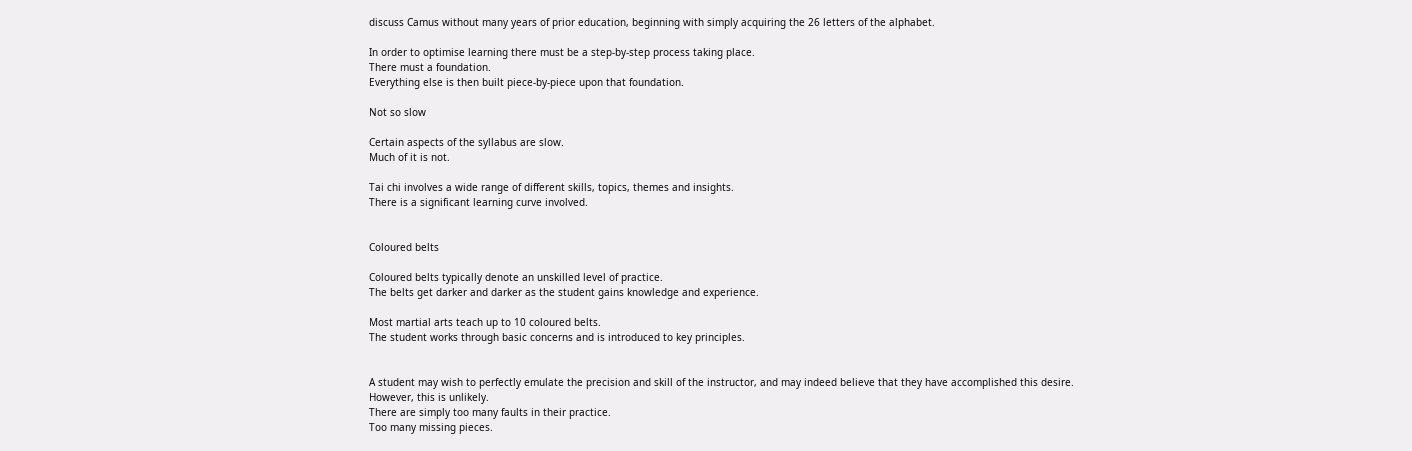discuss Camus without many years of prior education, beginning with simply acquiring the 26 letters of the alphabet.

In order to optimise learning there must be a step-by-step process taking place.
There must a foundation.
Everything else is then built piece-by-piece upon that foundation.

Not so slow

Certain aspects of the syllabus are slow.
Much of it is not.

Tai chi involves a wide range of different skills, topics, themes and insights.
There is a significant learning curve involved.


Coloured belts

Coloured belts typically denote an unskilled level of practice.
The belts get darker and darker as the student gains knowledge and experience.

Most martial arts teach up to 10 coloured belts.
The student works through basic concerns and is introduced to key principles.


A student may wish to perfectly emulate the precision and skill of the instructor, and may indeed believe that they have accomplished this desire.
However, this is unlikely.
There are simply too many faults in their practice.
Too many missing pieces.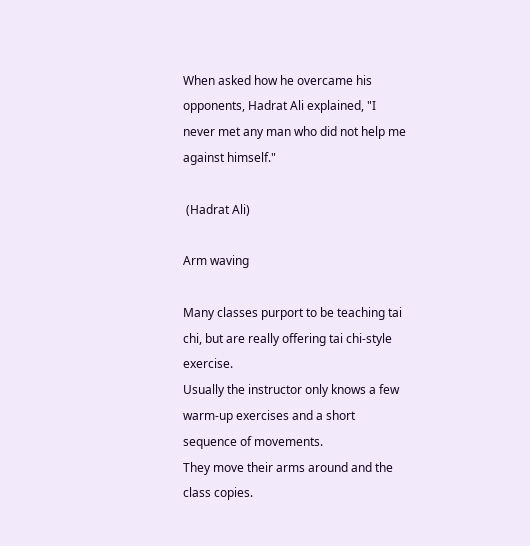When asked how he overcame his opponents, Hadrat Ali explained, "I never met any man who did not help me against himself."

 (Hadrat Ali)

Arm waving

Many classes purport to be teaching tai chi, but are really offering tai chi-style exercise.
Usually the instructor only knows a few warm-up exercises and a short sequence of movements.
They move their arms around and the class copies.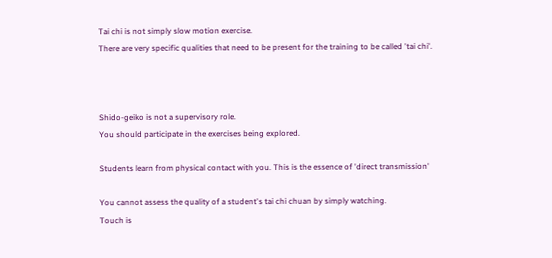Tai chi is not simply slow motion exercise.
There are very specific qualities that need to be present for the training to be called 'tai chi'.



Shido-geiko is not a supervisory role.
You should participate in the exercises being explored.

Students learn from physical contact with you. This is the essence of 'direct transmission'

You cannot assess the quality of a student's tai chi chuan by simply watching.
Touch is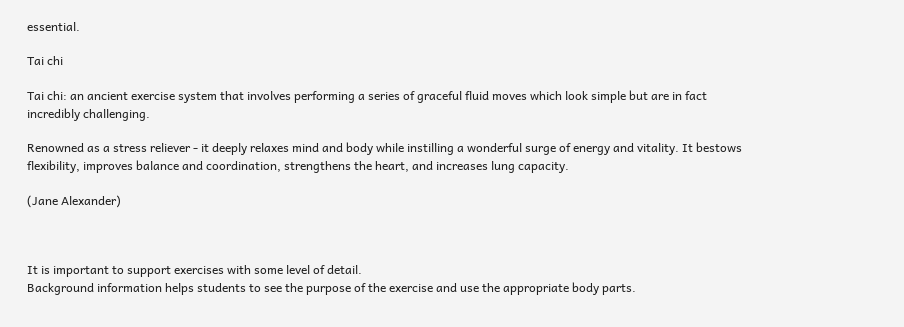essential.

Tai chi

Tai chi: an ancient exercise system that involves performing a series of graceful fluid moves which look simple but are in fact incredibly challenging.

Renowned as a stress reliever - it deeply relaxes mind and body while instilling a wonderful surge of energy and vitality. It bestows flexibility, improves balance and coordination, strengthens the heart, and increases lung capacity.

(Jane Alexander)



It is important to support exercises with some level of detail.
Background information helps students to see the purpose of the exercise and use the appropriate body parts.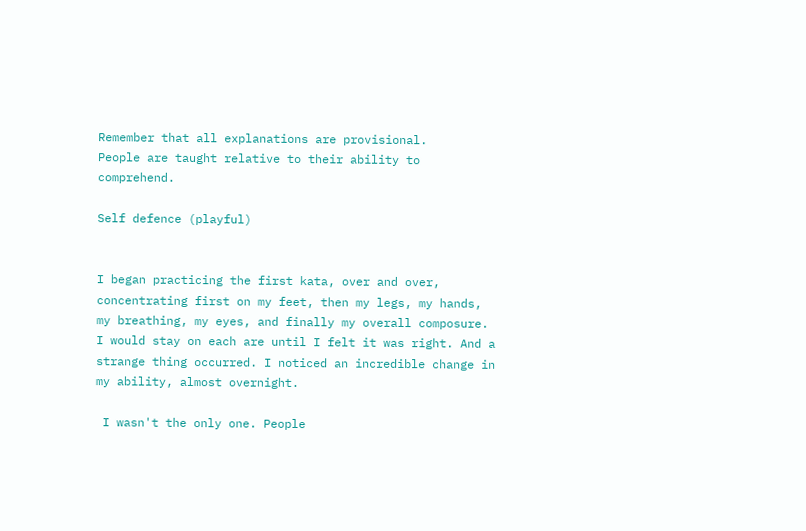Remember that all explanations are provisional.
People are taught relative to their ability to comprehend.

Self defence (playful)


I began practicing the first kata, over and over, concentrating first on my feet, then my legs, my hands, my breathing, my eyes, and finally my overall composure. I would stay on each are until I felt it was right. And a strange thing occurred. I noticed an incredible change in my ability, almost overnight.

 I wasn't the only one. People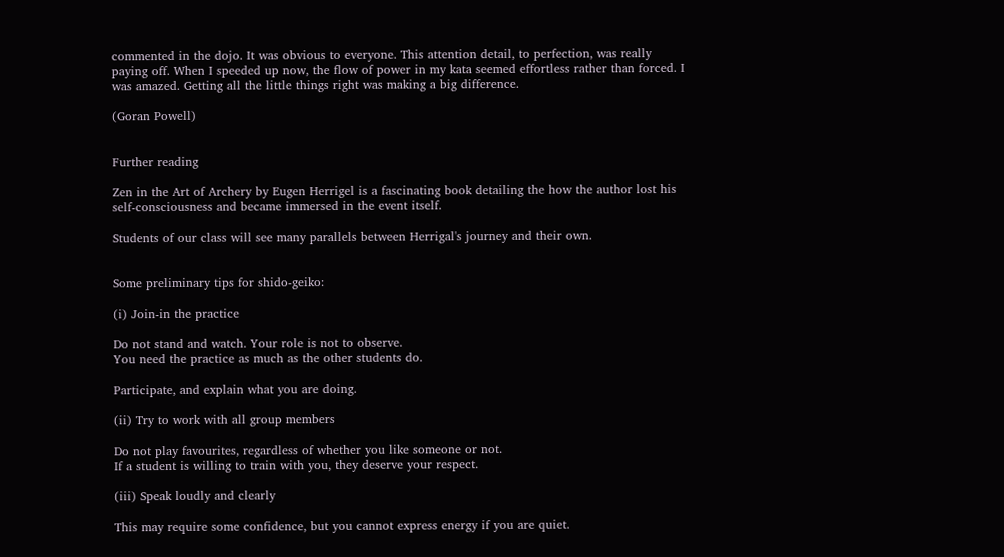commented in the dojo. It was obvious to everyone. This attention detail, to perfection, was really paying off. When I speeded up now, the flow of power in my kata seemed effortless rather than forced. I was amazed. Getting all the little things right was making a big difference.

(Goran Powell)


Further reading

Zen in the Art of Archery by Eugen Herrigel is a fascinating book detailing the how the author lost his self-consciousness and became immersed in the event itself.

Students of our class will see many parallels between Herrigal's journey and their own.


Some preliminary tips for shido-geiko:

(i) Join-in the practice

Do not stand and watch. Your role is not to observe.
You need the practice as much as the other students do.

Participate, and explain what you are doing.

(ii) Try to work with all group members

Do not play favourites, regardless of whether you like someone or not.
If a student is willing to train with you, they deserve your respect.

(iii) Speak loudly and clearly

This may require some confidence, but you cannot express energy if you are quiet.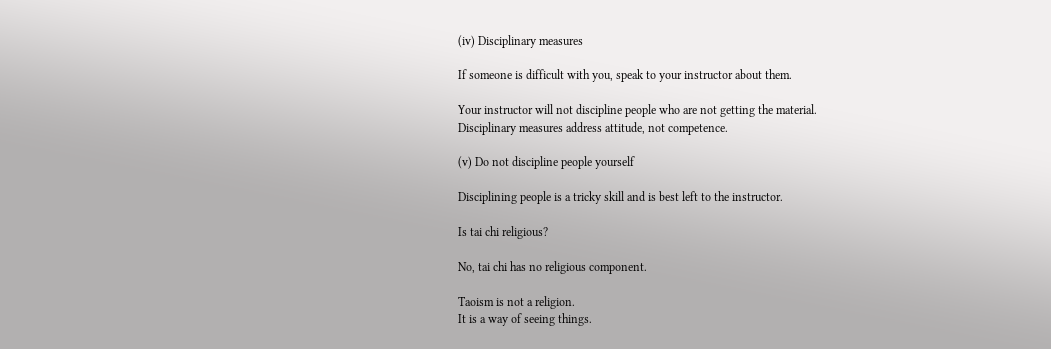(iv) Disciplinary measures

If someone is difficult with you, speak to your instructor about them.

Your instructor will not discipline people who are not getting the material.
Disciplinary measures address attitude, not competence.

(v) Do not discipline people yourself

Disciplining people is a tricky skill and is best left to the instructor.

Is tai chi religious?

No, tai chi has no religious component.

Taoism is not a religion.
It is a way of seeing things.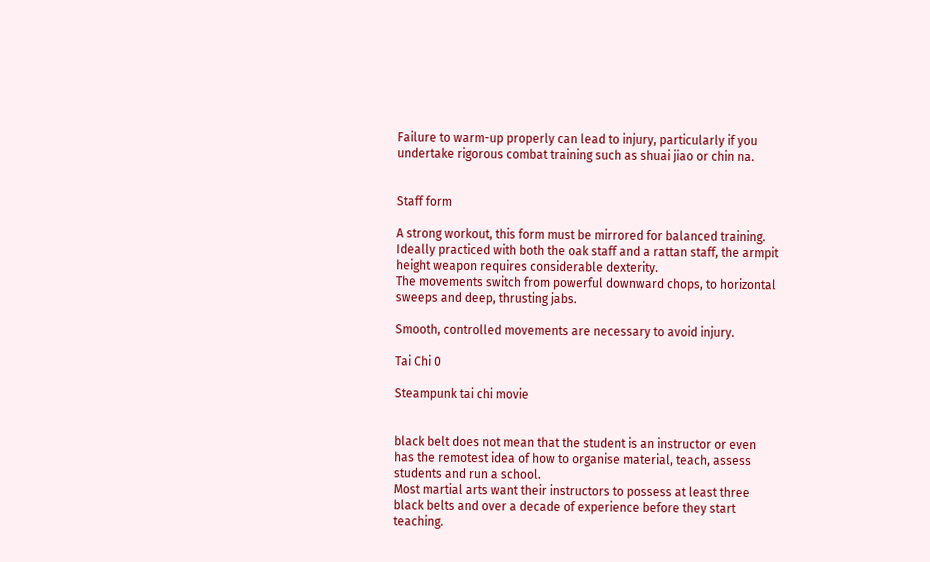Failure to warm-up properly can lead to injury, particularly if you undertake rigorous combat training such as shuai jiao or chin na.


Staff form

A strong workout, this form must be mirrored for balanced training.
Ideally practiced with both the oak staff and a rattan staff, the armpit height weapon requires considerable dexterity.
The movements switch from powerful downward chops, to horizontal sweeps and deep, thrusting jabs.

Smooth, controlled movements are necessary to avoid injury.

Tai Chi 0

Steampunk tai chi movie


black belt does not mean that the student is an instructor or even has the remotest idea of how to organise material, teach, assess students and run a school.
Most martial arts want their instructors to possess at least three black belts and over a decade of experience before they start teaching.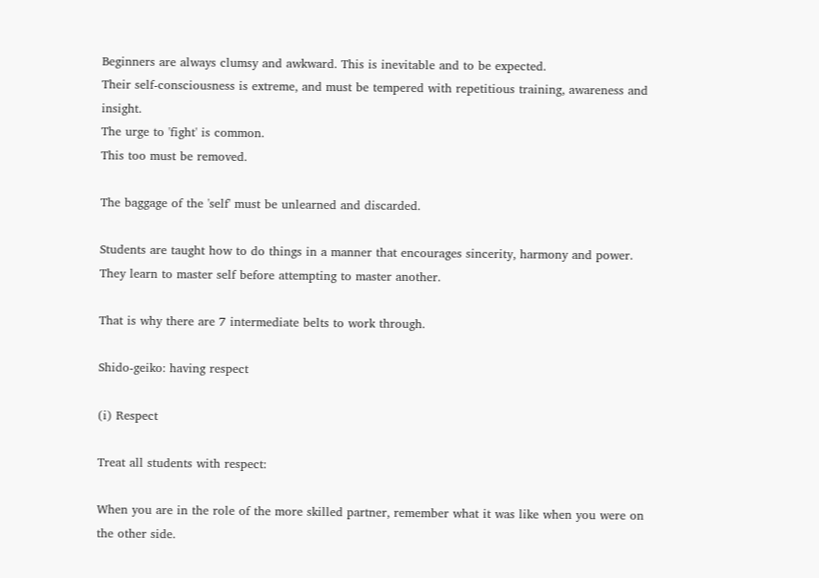Beginners are always clumsy and awkward. This is inevitable and to be expected.
Their self-consciousness is extreme, and must be tempered with repetitious training, awareness and insight.
The urge to 'fight' is common.
This too must be removed.

The baggage of the 'self' must be unlearned and discarded.

Students are taught how to do things in a manner that encourages sincerity, harmony and power.
They learn to master self before attempting to master another.

That is why there are 7 intermediate belts to work through.

Shido-geiko: having respect

(i) Respect

Treat all students with respect:

When you are in the role of the more skilled partner, remember what it was like when you were on the other side.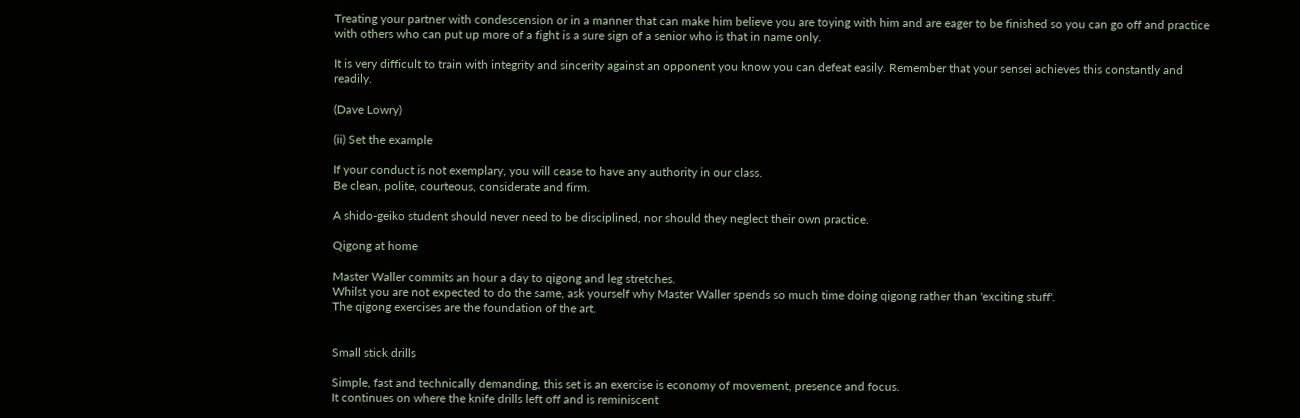Treating your partner with condescension or in a manner that can make him believe you are toying with him and are eager to be finished so you can go off and practice with others who can put up more of a fight is a sure sign of a senior who is that in name only.

It is very difficult to train with integrity and sincerity against an opponent you know you can defeat easily. Remember that your sensei achieves this constantly and readily.

(Dave Lowry)

(ii) Set the example

If your conduct is not exemplary, you will cease to have any authority in our class.
Be clean, polite, courteous, considerate and firm.

A shido-geiko student should never need to be disciplined, nor should they neglect their own practice.

Qigong at home

Master Waller commits an hour a day to qigong and leg stretches.
Whilst you are not expected to do the same, ask yourself why Master Waller spends so much time doing qigong rather than 'exciting stuff'.
The qigong exercises are the foundation of the art.


Small stick drills

Simple, fast and technically demanding, this set is an exercise is economy of movement, presence and focus.
It continues on where the knife drills left off and is reminiscent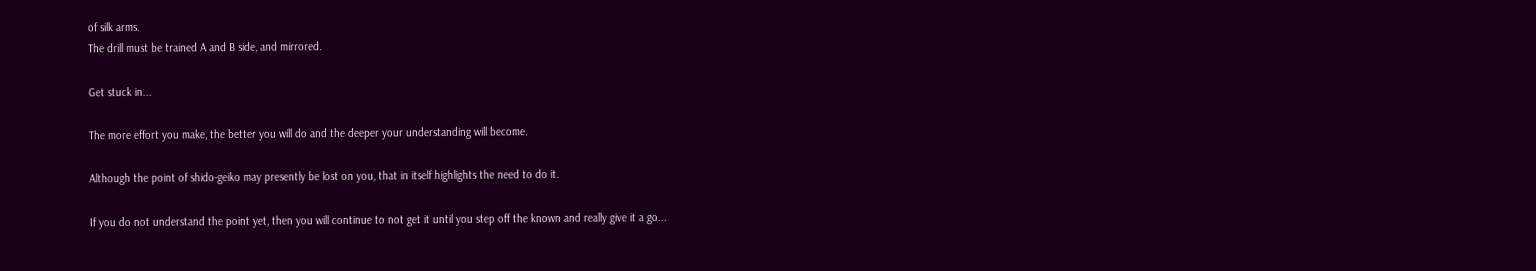of silk arms.
The drill must be trained A and B side, and mirrored.

Get stuck in...

The more effort you make, the better you will do and the deeper your understanding will become.

Although the point of shido-geiko may presently be lost on you, that in itself highlights the need to do it.

If you do not understand the point yet, then you will continue to not get it until you step off the known and really give it a go...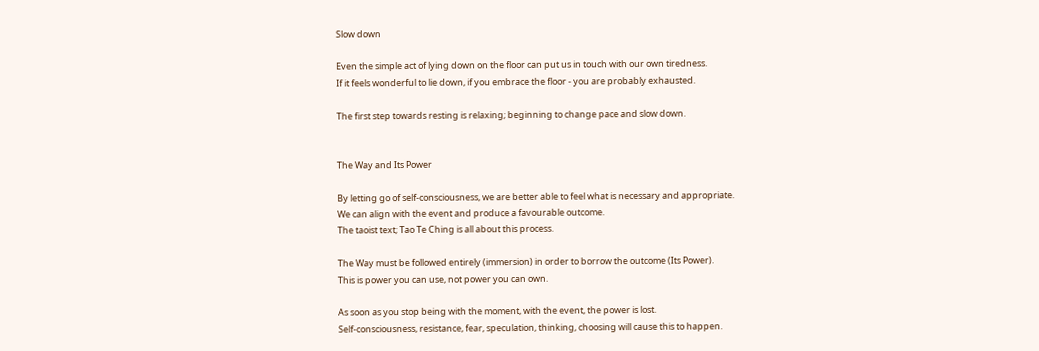Slow down

Even the simple act of lying down on the floor can put us in touch with our own tiredness.
If it feels wonderful to lie down, if you embrace the floor - you are probably exhausted.

The first step towards resting is relaxing; beginning to change pace and slow down.


The Way and Its Power

By letting go of self-consciousness, we are better able to feel what is necessary and appropriate.
We can align with the event and produce a favourable outcome.
The taoist text; Tao Te Ching is all about this process.

The Way must be followed entirely (immersion) in order to borrow the outcome (Its Power).
This is power you can use, not power you can own.

As soon as you stop being with the moment, with the event, the power is lost.
Self-consciousness, resistance, fear, speculation, thinking, choosing will cause this to happen.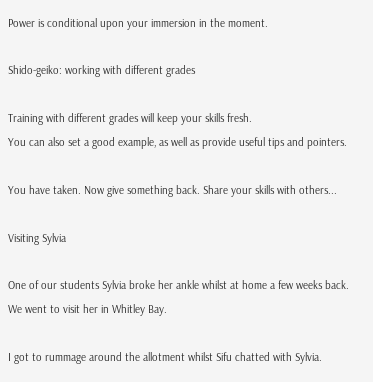Power is conditional upon your immersion in the moment.

Shido-geiko: working with different grades

Training with different grades will keep your skills fresh.
You can also set a good example, as well as provide useful tips and pointers.

You have taken. Now give something back. Share your skills with others...

Visiting Sylvia

One of our students Sylvia broke her ankle whilst at home a few weeks back. We went to visit her in Whitley Bay.

I got to rummage around the allotment whilst Sifu chatted with Sylvia.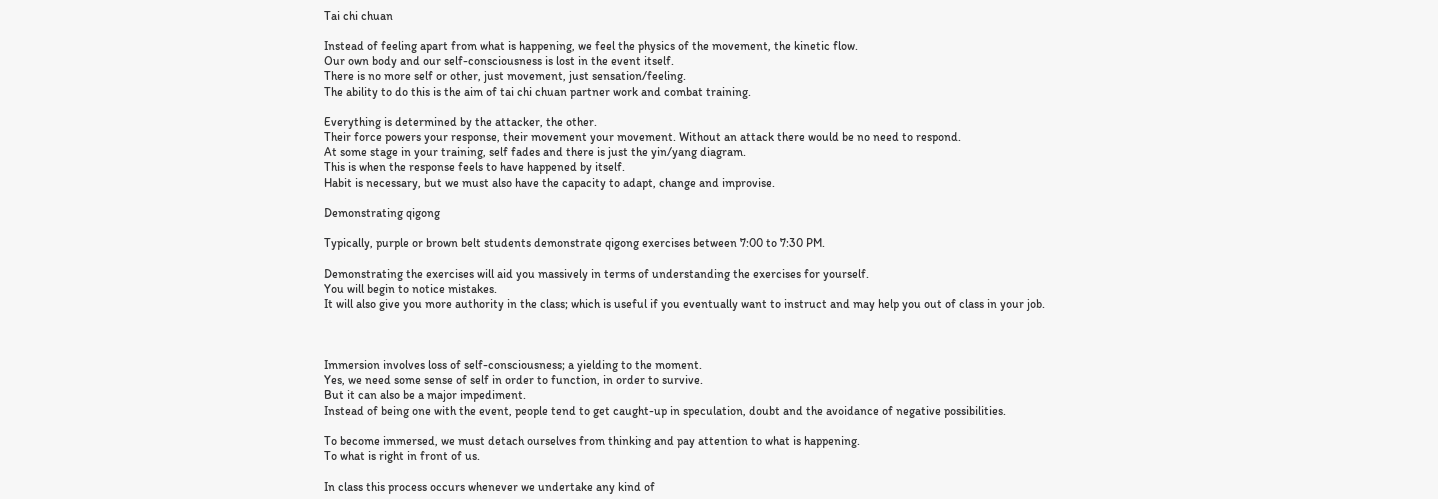Tai chi chuan

Instead of feeling apart from what is happening, we feel the physics of the movement, the kinetic flow.
Our own body and our self-consciousness is lost in the event itself.
There is no more self or other, just movement, just sensation/feeling.
The ability to do this is the aim of tai chi chuan partner work and combat training.

Everything is determined by the attacker, the other.
Their force powers your response, their movement your movement. Without an attack there would be no need to respond.
At some stage in your training, self fades and there is just the yin/yang diagram.
This is when the response feels to have happened by itself.
Habit is necessary, but we must also have the capacity to adapt, change and improvise.

Demonstrating qigong

Typically, purple or brown belt students demonstrate qigong exercises between 7:00 to 7:30 PM.

Demonstrating the exercises will aid you massively in terms of understanding the exercises for yourself.
You will begin to notice mistakes.
It will also give you more authority in the class; which is useful if you eventually want to instruct and may help you out of class in your job.



Immersion involves loss of self-consciousness; a yielding to the moment.
Yes, we need some sense of self in order to function, in order to survive.
But it can also be a major impediment.
Instead of being one with the event, people tend to get caught-up in speculation, doubt and the avoidance of negative possibilities.

To become immersed, we must detach ourselves from thinking and pay attention to what is happening.
To what is right in front of us.

In class this process occurs whenever we undertake any kind of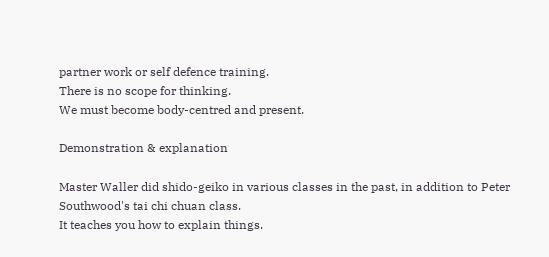partner work or self defence training.
There is no scope for thinking.
We must become body-centred and present.

Demonstration & explanation

Master Waller did shido-geiko in various classes in the past, in addition to Peter Southwood's tai chi chuan class.
It teaches you how to explain things.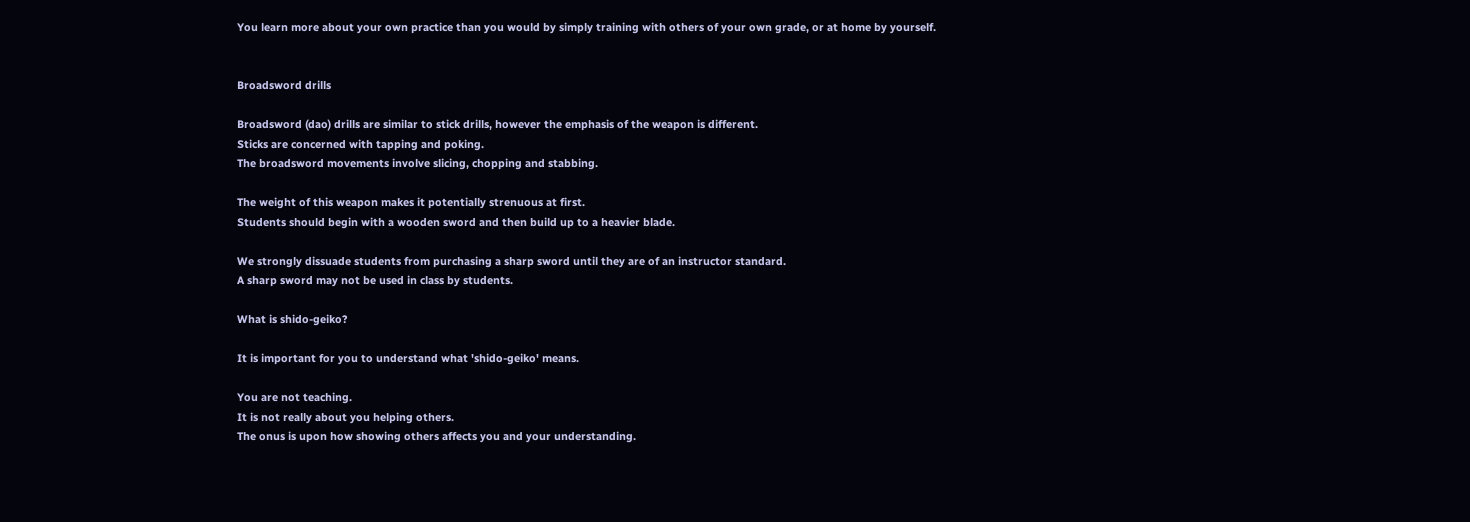You learn more about your own practice than you would by simply training with others of your own grade, or at home by yourself.


Broadsword drills

Broadsword (dao) drills are similar to stick drills, however the emphasis of the weapon is different.
Sticks are concerned with tapping and poking.
The broadsword movements involve slicing, chopping and stabbing.

The weight of this weapon makes it potentially strenuous at first.
Students should begin with a wooden sword and then build up to a heavier blade.

We strongly dissuade students from purchasing a sharp sword until they are of an instructor standard.
A sharp sword may not be used in class by students.

What is shido-geiko?

It is important for you to understand what 'shido-geiko' means.

You are not teaching.
It is not really about you helping others.
The onus is upon how showing others affects you and your understanding.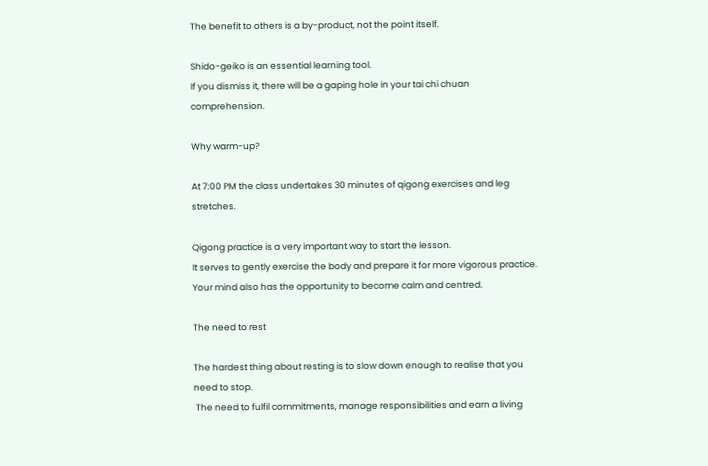The benefit to others is a by-product, not the point itself.

Shido-geiko is an essential learning tool.
If you dismiss it, there will be a gaping hole in your tai chi chuan comprehension.

Why warm-up?

At 7:00 PM the class undertakes 30 minutes of qigong exercises and leg stretches.

Qigong practice is a very important way to start the lesson.
It serves to gently exercise the body and prepare it for more vigorous practice.
Your mind also has the opportunity to become calm and centred.

The need to rest

The hardest thing about resting is to slow down enough to realise that you need to stop.
 The need to fulfil commitments, manage responsibilities and earn a living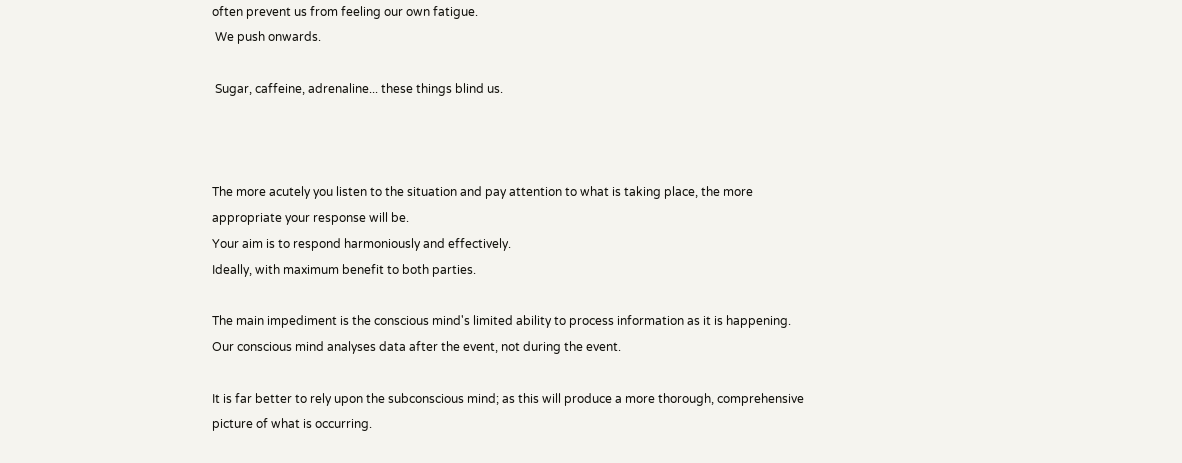often prevent us from feeling our own fatigue.
 We push onwards.

 Sugar, caffeine, adrenaline... these things blind us.



The more acutely you listen to the situation and pay attention to what is taking place, the more appropriate your response will be.
Your aim is to respond harmoniously and effectively.
Ideally, with maximum benefit to both parties.

The main impediment is the conscious mind's limited ability to process information as it is happening.
Our conscious mind analyses data after the event, not during the event.

It is far better to rely upon the subconscious mind; as this will produce a more thorough, comprehensive picture of what is occurring.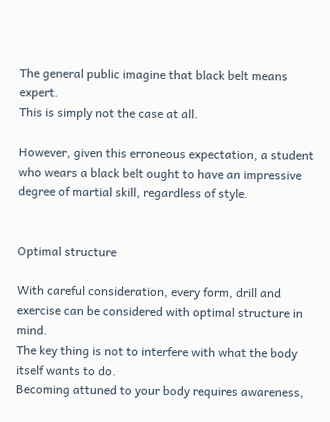The general public imagine that black belt means expert.
This is simply not the case at all.

However, given this erroneous expectation, a student who wears a black belt ought to have an impressive degree of martial skill, regardless of style.


Optimal structure

With careful consideration, every form, drill and exercise can be considered with optimal structure in mind.
The key thing is not to interfere with what the body itself wants to do.
Becoming attuned to your body requires awareness,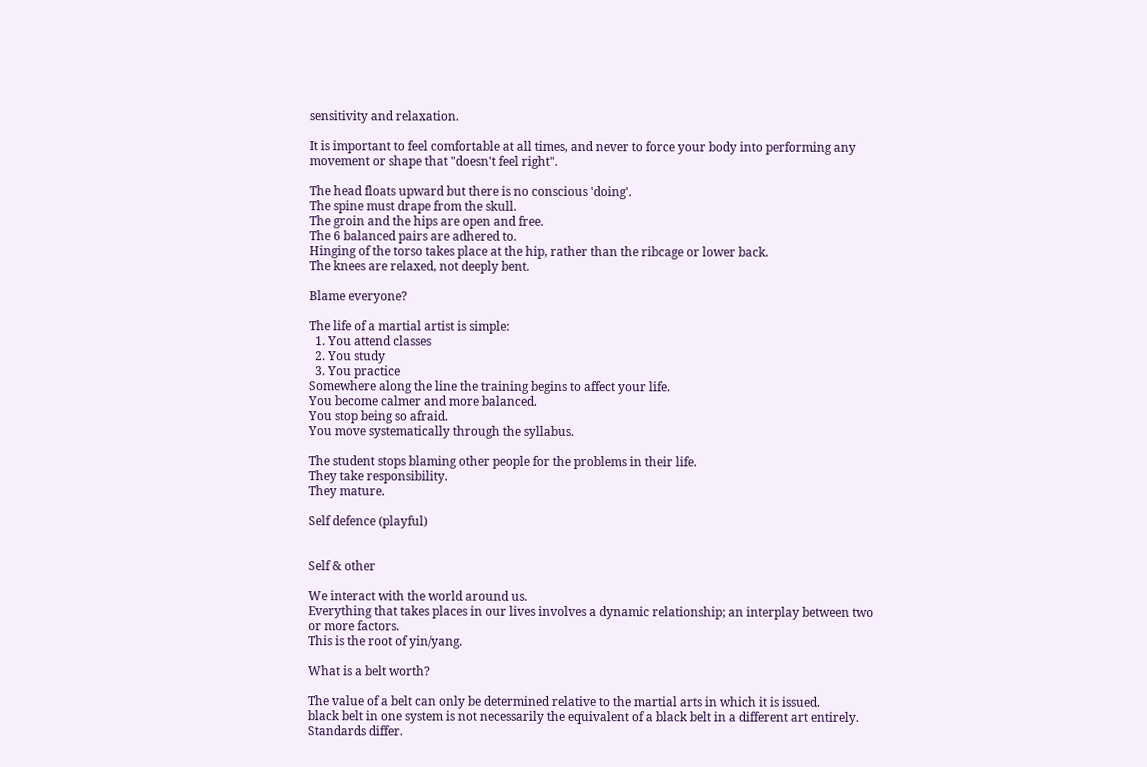sensitivity and relaxation.

It is important to feel comfortable at all times, and never to force your body into performing any movement or shape that "doesn't feel right".

The head floats upward but there is no conscious 'doing'.
The spine must drape from the skull.
The groin and the hips are open and free.
The 6 balanced pairs are adhered to.
Hinging of the torso takes place at the hip, rather than the ribcage or lower back.
The knees are relaxed, not deeply bent.

Blame everyone?

The life of a martial artist is simple:
  1. You attend classes
  2. You study
  3. You practice
Somewhere along the line the training begins to affect your life.
You become calmer and more balanced.
You stop being so afraid.
You move systematically through the syllabus.

The student stops blaming other people for the problems in their life.
They take responsibility.
They mature.

Self defence (playful)


Self & other

We interact with the world around us.
Everything that takes places in our lives involves a dynamic relationship; an interplay between two or more factors.
This is the root of yin/yang.

What is a belt worth?

The value of a belt can only be determined relative to the martial arts in which it is issued.
black belt in one system is not necessarily the equivalent of a black belt in a different art entirely.
Standards differ.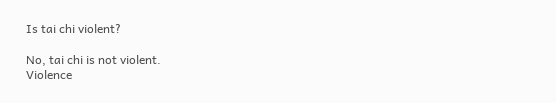Is tai chi violent?

No, tai chi is not violent.
Violence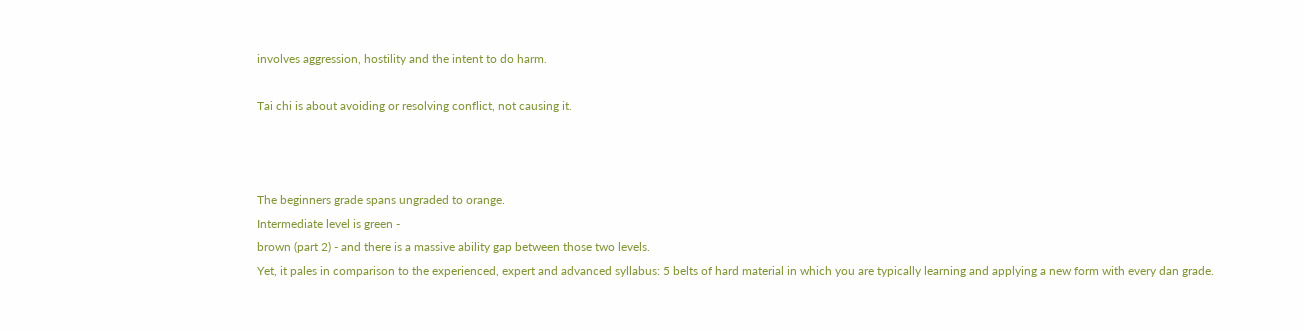involves aggression, hostility and the intent to do harm.

Tai chi is about avoiding or resolving conflict, not causing it.



The beginners grade spans ungraded to orange.
Intermediate level is green -
brown (part 2) - and there is a massive ability gap between those two levels.
Yet, it pales in comparison to the experienced, expert and advanced syllabus: 5 belts of hard material in which you are typically learning and applying a new form with every dan grade.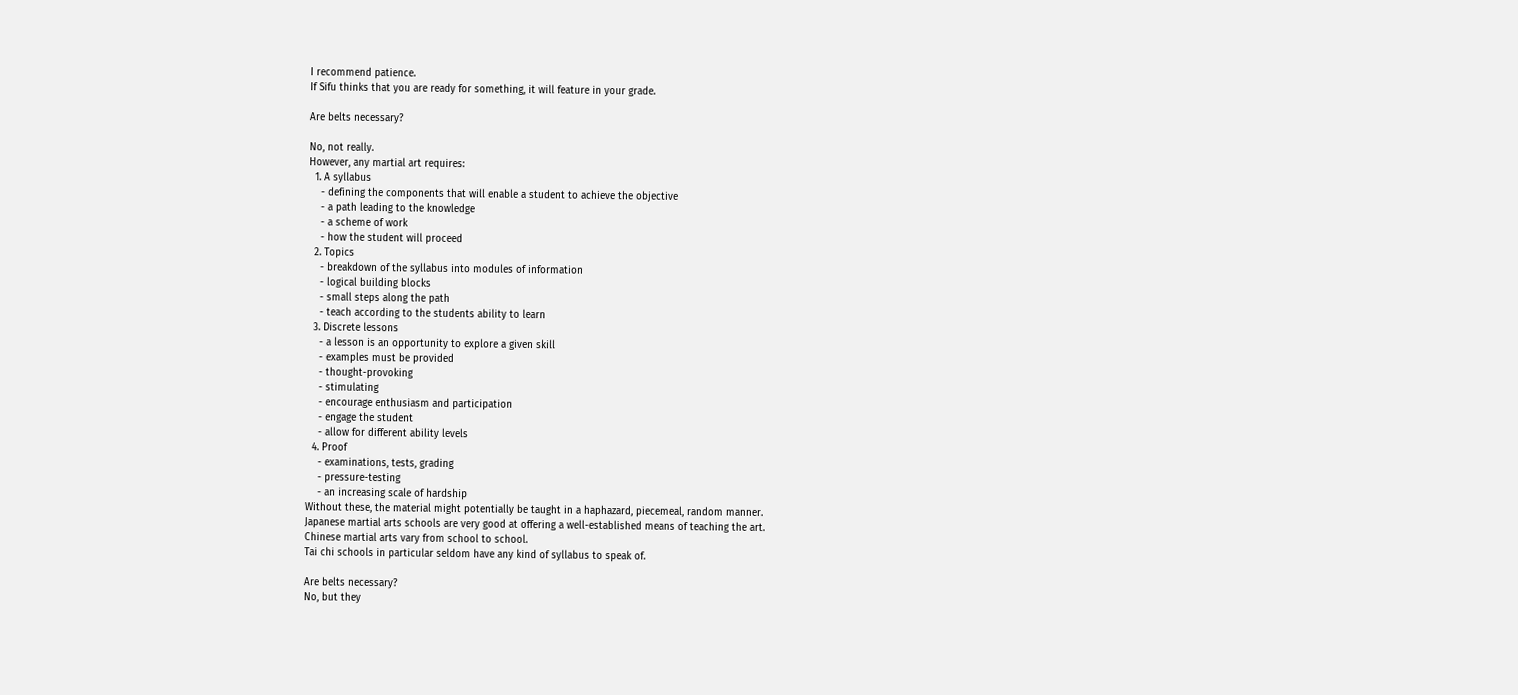I recommend patience.
If Sifu thinks that you are ready for something, it will feature in your grade.

Are belts necessary?

No, not really.
However, any martial art requires:
  1. A syllabus
    - defining the components that will enable a student to achieve the objective
    - a path leading to the knowledge
    - a scheme of work
    - how the student will proceed
  2. Topics
    - breakdown of the syllabus into modules of information
    - logical building blocks
    - small steps along the path
    - teach according to the students ability to learn
  3. Discrete lessons
    - a lesson is an opportunity to explore a given skill
    - examples must be provided
    - thought-provoking
    - stimulating
    - encourage enthusiasm and participation
    - engage the student
    - allow for different ability levels
  4. Proof
    - examinations, tests, grading
    - pressure-testing
    - an increasing scale of hardship
Without these, the material might potentially be taught in a haphazard, piecemeal, random manner.
Japanese martial arts schools are very good at offering a well-established means of teaching the art.
Chinese martial arts vary from school to school.
Tai chi schools in particular seldom have any kind of syllabus to speak of.

Are belts necessary?
No, but they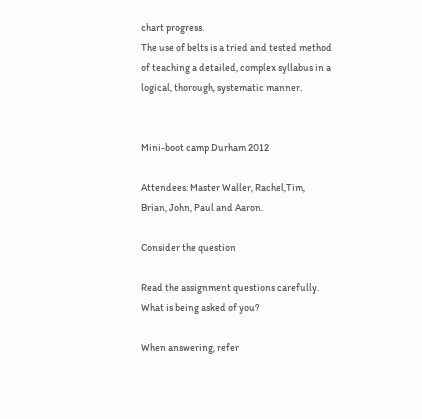chart progress.
The use of belts is a tried and tested method of teaching a detailed, complex syllabus in a logical, thorough, systematic manner.


Mini-boot camp Durham 2012

Attendees: Master Waller, Rachel,Tim, Brian, John, Paul and Aaron.

Consider the question

Read the assignment questions carefully.
What is being asked of you?

When answering, refer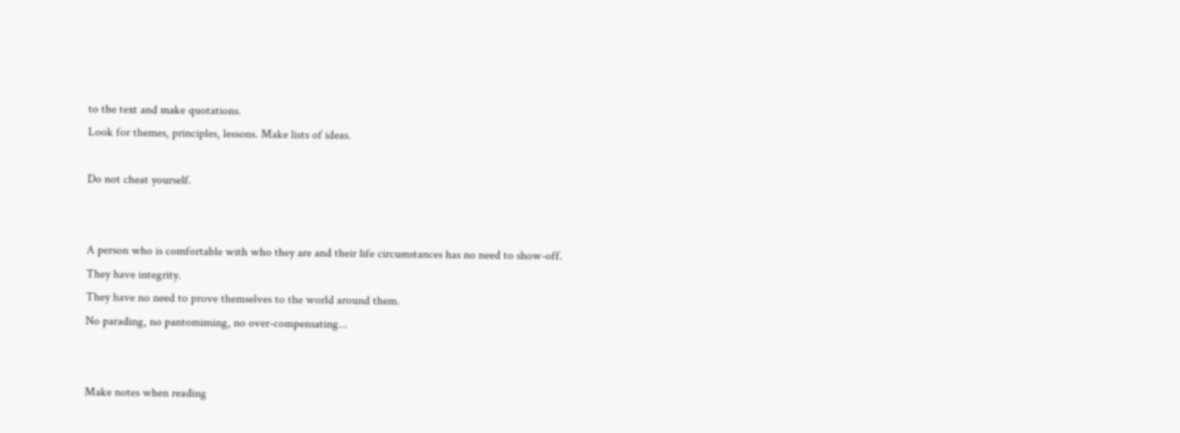to the text and make quotations.
Look for themes, principles, lessons. Make lists of ideas.

Do not cheat yourself.


A person who is comfortable with who they are and their life circumstances has no need to show-off.
They have integrity.
They have no need to prove themselves to the world around them.
No parading, no pantomiming, no over-compensating...


Make notes when reading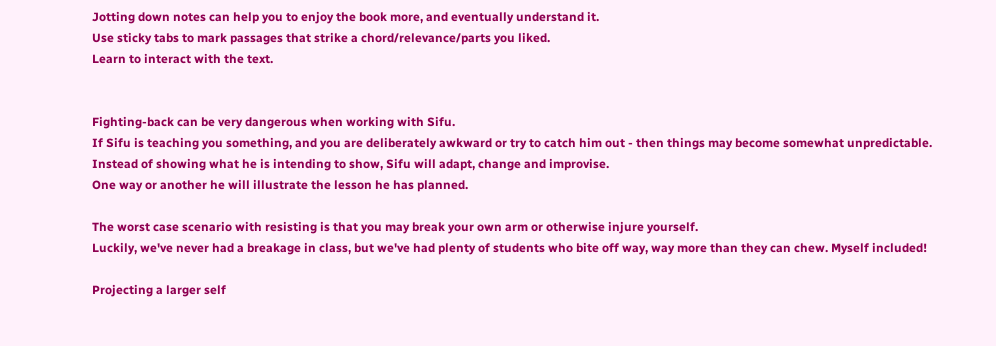Jotting down notes can help you to enjoy the book more, and eventually understand it.
Use sticky tabs to mark passages that strike a chord/relevance/parts you liked.
Learn to interact with the text.


Fighting-back can be very dangerous when working with Sifu.
If Sifu is teaching you something, and you are deliberately awkward or try to catch him out - then things may become somewhat unpredictable.
Instead of showing what he is intending to show, Sifu will adapt, change and improvise.
One way or another he will illustrate the lesson he has planned.

The worst case scenario with resisting is that you may break your own arm or otherwise injure yourself.
Luckily, we've never had a breakage in class, but we've had plenty of students who bite off way, way more than they can chew. Myself included!

Projecting a larger self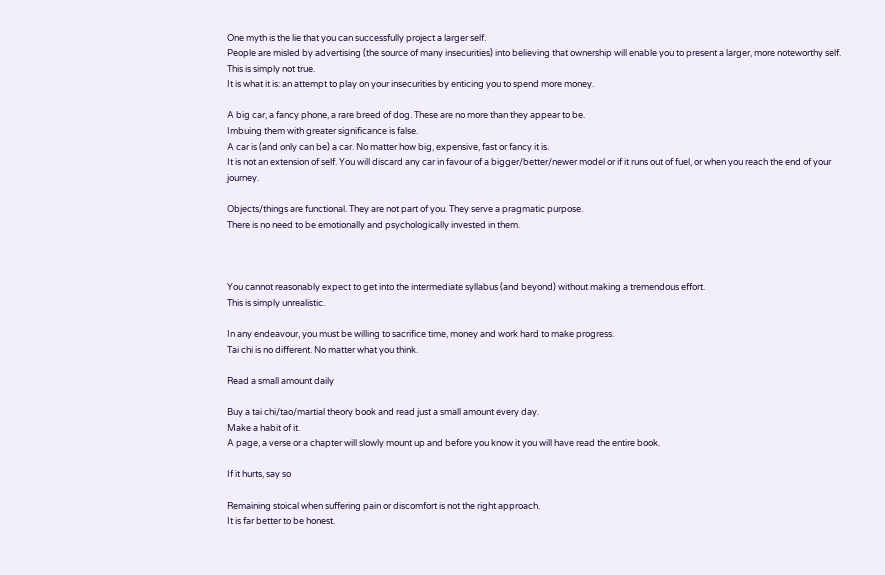One myth is the lie that you can successfully project a larger self.
People are misled by advertising (the source of many insecurities) into believing that ownership will enable you to present a larger, more noteworthy self.
This is simply not true.
It is what it is: an attempt to play on your insecurities by enticing you to spend more money.

A big car, a fancy phone, a rare breed of dog. These are no more than they appear to be.
Imbuing them with greater significance is false.
A car is (and only can be) a car. No matter how big, expensive, fast or fancy it is.
It is not an extension of self. You will discard any car in favour of a bigger/better/newer model or if it runs out of fuel, or when you reach the end of your journey.

Objects/things are functional. They are not part of you. They serve a pragmatic purpose.
There is no need to be emotionally and psychologically invested in them.



You cannot reasonably expect to get into the intermediate syllabus (and beyond) without making a tremendous effort.
This is simply unrealistic.

In any endeavour, you must be willing to sacrifice time, money and work hard to make progress.
Tai chi is no different. No matter what you think.

Read a small amount daily

Buy a tai chi/tao/martial theory book and read just a small amount every day.
Make a habit of it.
A page, a verse or a chapter will slowly mount up and before you know it you will have read the entire book.

If it hurts, say so

Remaining stoical when suffering pain or discomfort is not the right approach.
It is far better to be honest.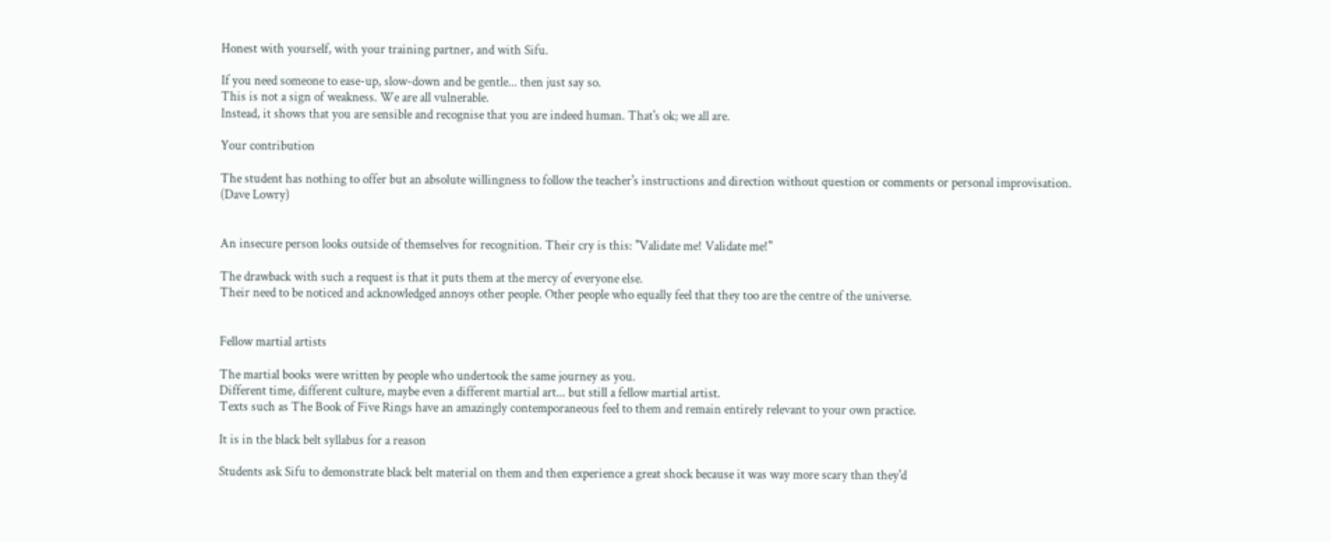Honest with yourself, with your training partner, and with Sifu.

If you need someone to ease-up, slow-down and be gentle... then just say so.
This is not a sign of weakness. We are all vulnerable.
Instead, it shows that you are sensible and recognise that you are indeed human. That's ok; we all are.

Your contribution

The student has nothing to offer but an absolute willingness to follow the teacher's instructions and direction without question or comments or personal improvisation.
(Dave Lowry)


An insecure person looks outside of themselves for recognition. Their cry is this: "Validate me! Validate me!"

The drawback with such a request is that it puts them at the mercy of everyone else.
Their need to be noticed and acknowledged annoys other people. Other people who equally feel that they too are the centre of the universe.


Fellow martial artists

The martial books were written by people who undertook the same journey as you.
Different time, different culture, maybe even a different martial art... but still a fellow martial artist.
Texts such as The Book of Five Rings have an amazingly contemporaneous feel to them and remain entirely relevant to your own practice.

It is in the black belt syllabus for a reason

Students ask Sifu to demonstrate black belt material on them and then experience a great shock because it was way more scary than they'd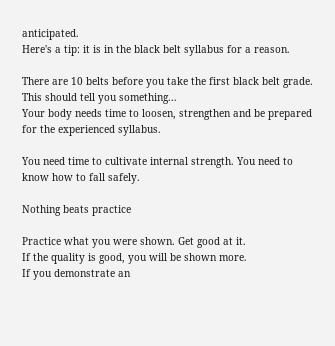anticipated.
Here's a tip: it is in the black belt syllabus for a reason.

There are 10 belts before you take the first black belt grade.
This should tell you something...
Your body needs time to loosen, strengthen and be prepared for the experienced syllabus.

You need time to cultivate internal strength. You need to know how to fall safely.

Nothing beats practice

Practice what you were shown. Get good at it.
If the quality is good, you will be shown more.
If you demonstrate an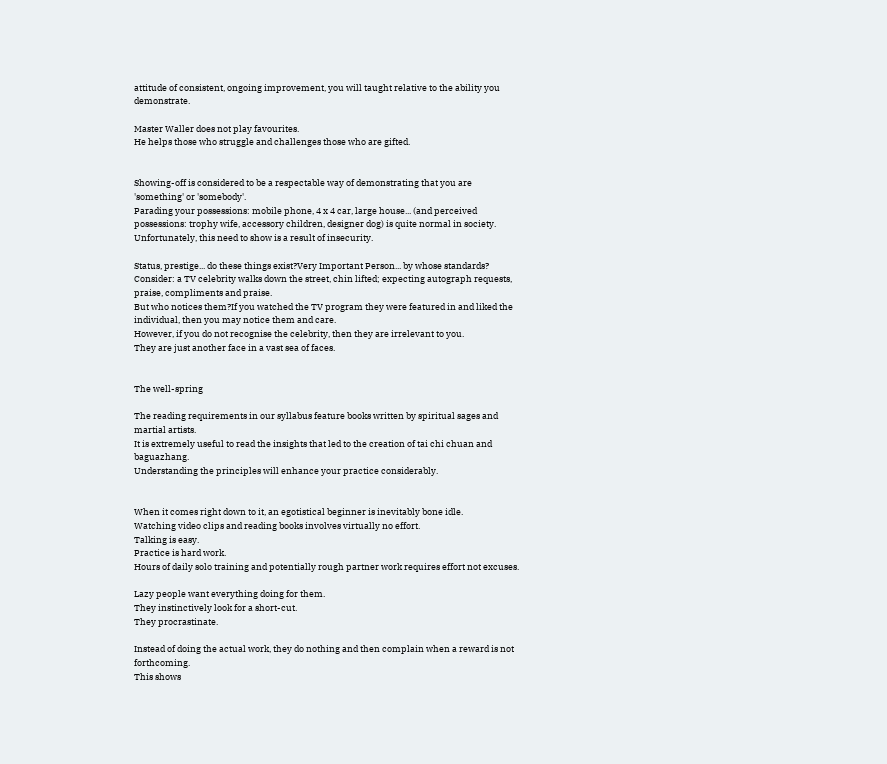attitude of consistent, ongoing improvement, you will taught relative to the ability you demonstrate.

Master Waller does not play favourites.
He helps those who struggle and challenges those who are gifted.


Showing-off is considered to be a respectable way of demonstrating that you are 'something' or 'somebody'.
Parading your possessions: mobile phone, 4 x 4 car, large house... (and perceived possessions: trophy wife, accessory children, designer dog) is quite normal in society.
Unfortunately, this need to show is a result of insecurity.

Status, prestige... do these things exist?Very Important Person... by whose standards?
Consider: a TV celebrity walks down the street, chin lifted; expecting autograph requests, praise, compliments and praise.
But who notices them?If you watched the TV program they were featured in and liked the individual, then you may notice them and care.
However, if you do not recognise the celebrity, then they are irrelevant to you.
They are just another face in a vast sea of faces.


The well-spring

The reading requirements in our syllabus feature books written by spiritual sages and martial artists.
It is extremely useful to read the insights that led to the creation of tai chi chuan and baguazhang.
Understanding the principles will enhance your practice considerably.


When it comes right down to it, an egotistical beginner is inevitably bone idle.
Watching video clips and reading books involves virtually no effort.
Talking is easy.
Practice is hard work.
Hours of daily solo training and potentially rough partner work requires effort not excuses.

Lazy people want everything doing for them.
They instinctively look for a short-cut.
They procrastinate.

Instead of doing the actual work, they do nothing and then complain when a reward is not forthcoming.
This shows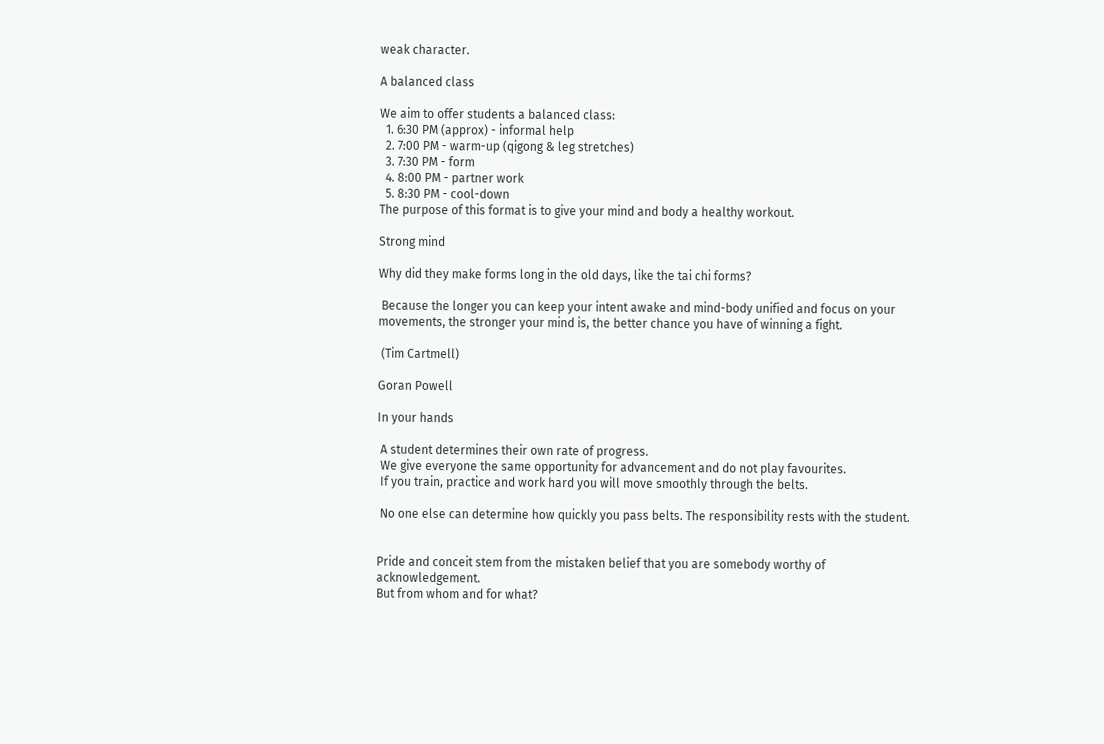weak character.

A balanced class

We aim to offer students a balanced class:
  1. 6:30 PM (approx) - informal help
  2. 7:00 PM - warm-up (qigong & leg stretches)
  3. 7:30 PM - form
  4. 8:00 PM - partner work
  5. 8:30 PM - cool-down
The purpose of this format is to give your mind and body a healthy workout.

Strong mind

Why did they make forms long in the old days, like the tai chi forms?

 Because the longer you can keep your intent awake and mind-body unified and focus on your movements, the stronger your mind is, the better chance you have of winning a fight.

 (Tim Cartmell)

Goran Powell

In your hands

 A student determines their own rate of progress.
 We give everyone the same opportunity for advancement and do not play favourites.
 If you train, practice and work hard you will move smoothly through the belts.

 No one else can determine how quickly you pass belts. The responsibility rests with the student.


Pride and conceit stem from the mistaken belief that you are somebody worthy of acknowledgement.
But from whom and for what?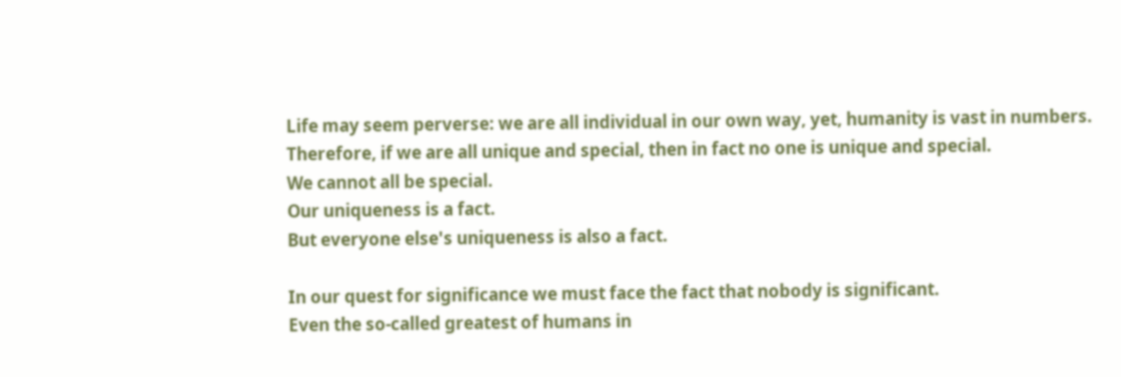Life may seem perverse: we are all individual in our own way, yet, humanity is vast in numbers.
Therefore, if we are all unique and special, then in fact no one is unique and special.
We cannot all be special.
Our uniqueness is a fact.
But everyone else's uniqueness is also a fact.

In our quest for significance we must face the fact that nobody is significant.
Even the so-called greatest of humans in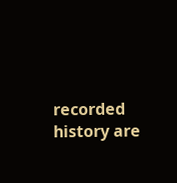recorded history are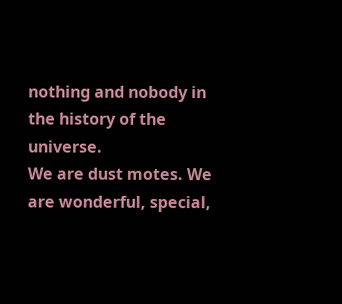nothing and nobody in the history of the universe.
We are dust motes. We are wonderful, special,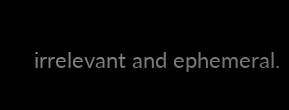irrelevant and ephemeral.